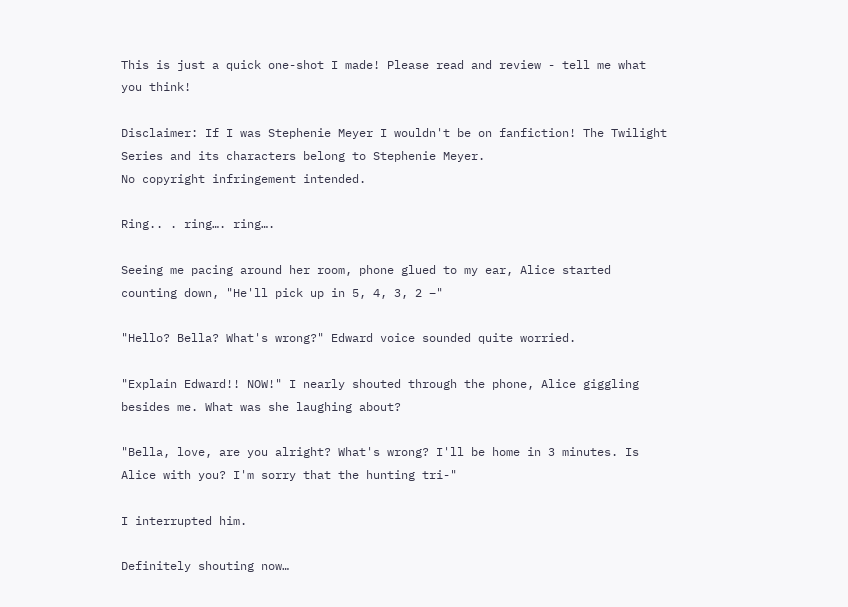This is just a quick one-shot I made! Please read and review - tell me what you think!

Disclaimer: If I was Stephenie Meyer I wouldn't be on fanfiction! The Twilight Series and its characters belong to Stephenie Meyer.
No copyright infringement intended.

Ring.. . ring…. ring….

Seeing me pacing around her room, phone glued to my ear, Alice started counting down, "He'll pick up in 5, 4, 3, 2 –"

"Hello? Bella? What's wrong?" Edward voice sounded quite worried.

"Explain Edward!! NOW!" I nearly shouted through the phone, Alice giggling besides me. What was she laughing about?

"Bella, love, are you alright? What's wrong? I'll be home in 3 minutes. Is Alice with you? I'm sorry that the hunting tri-"

I interrupted him.

Definitely shouting now…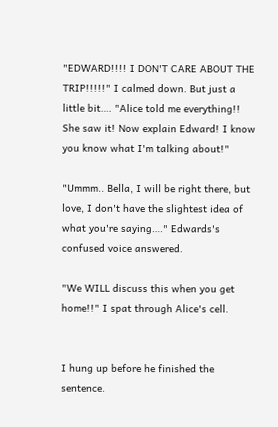"EDWARD!!!! I DON'T CARE ABOUT THE TRIP!!!!!" I calmed down. But just a little bit…. "Alice told me everything!! She saw it! Now explain Edward! I know you know what I'm talking about!"

"Ummm.. Bella, I will be right there, but love, I don't have the slightest idea of what you're saying…." Edwards's confused voice answered.

"We WILL discuss this when you get home!!" I spat through Alice's cell.


I hung up before he finished the sentence.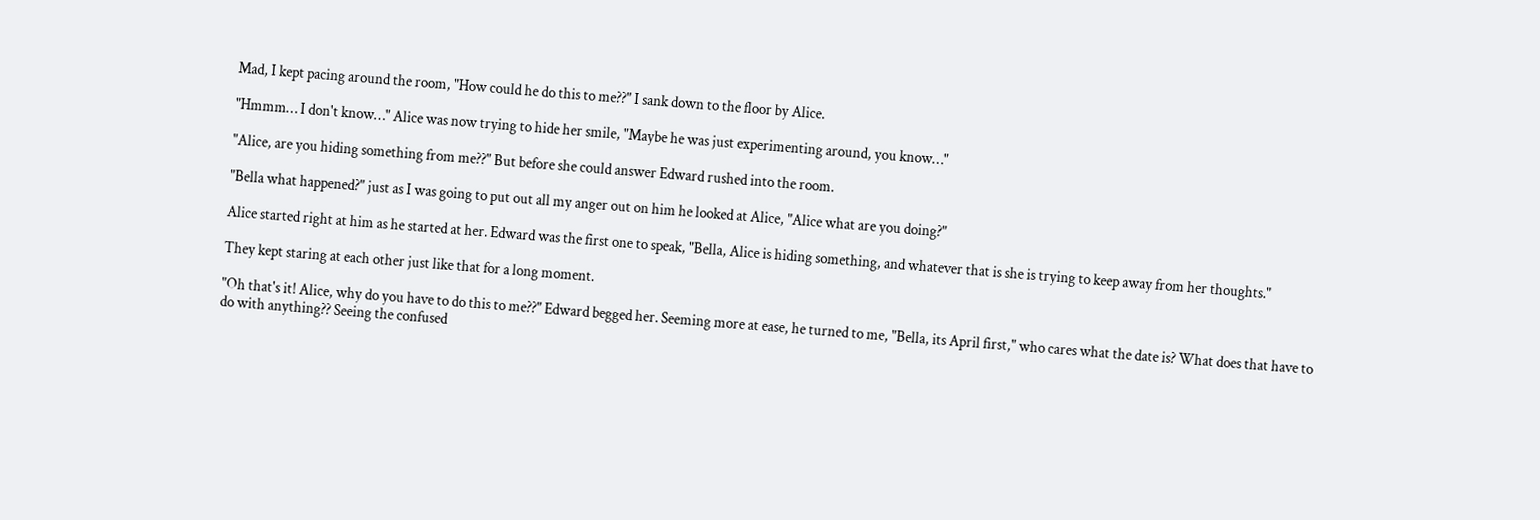Mad, I kept pacing around the room, "How could he do this to me??" I sank down to the floor by Alice.

"Hmmm… I don't know…" Alice was now trying to hide her smile, "Maybe he was just experimenting around, you know…"

"Alice, are you hiding something from me??" But before she could answer Edward rushed into the room.

"Bella what happened?" just as I was going to put out all my anger out on him he looked at Alice, "Alice what are you doing?"

Alice started right at him as he started at her. Edward was the first one to speak, "Bella, Alice is hiding something, and whatever that is she is trying to keep away from her thoughts."

They kept staring at each other just like that for a long moment.

"Oh that's it! Alice, why do you have to do this to me??" Edward begged her. Seeming more at ease, he turned to me, "Bella, its April first," who cares what the date is? What does that have to do with anything?? Seeing the confused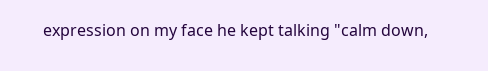expression on my face he kept talking "calm down,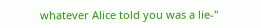whatever Alice told you was a lie-"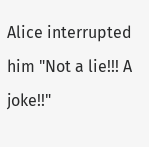Alice interrupted him "Not a lie!!! A joke!!"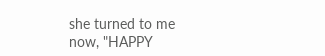she turned to me now, "HAPPY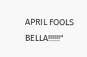APRIL FOOLS BELLA!!!!!!"